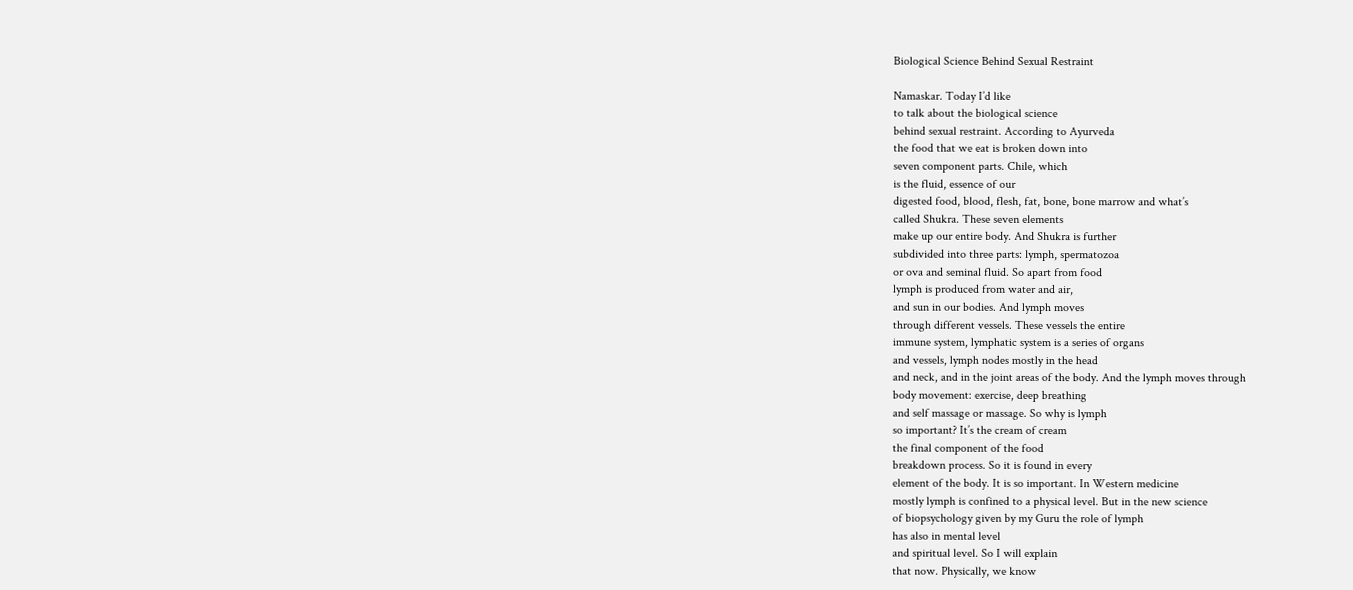Biological Science Behind Sexual Restraint

Namaskar. Today I’d like
to talk about the biological science
behind sexual restraint. According to Ayurveda
the food that we eat is broken down into
seven component parts. Chile, which
is the fluid, essence of our
digested food, blood, flesh, fat, bone, bone marrow and what’s
called Shukra. These seven elements
make up our entire body. And Shukra is further
subdivided into three parts: lymph, spermatozoa
or ova and seminal fluid. So apart from food
lymph is produced from water and air,
and sun in our bodies. And lymph moves
through different vessels. These vessels the entire
immune system, lymphatic system is a series of organs
and vessels, lymph nodes mostly in the head
and neck, and in the joint areas of the body. And the lymph moves through
body movement: exercise, deep breathing
and self massage or massage. So why is lymph
so important? It’s the cream of cream
the final component of the food
breakdown process. So it is found in every
element of the body. It is so important. In Western medicine
mostly lymph is confined to a physical level. But in the new science
of biopsychology given by my Guru the role of lymph
has also in mental level
and spiritual level. So I will explain
that now. Physically, we know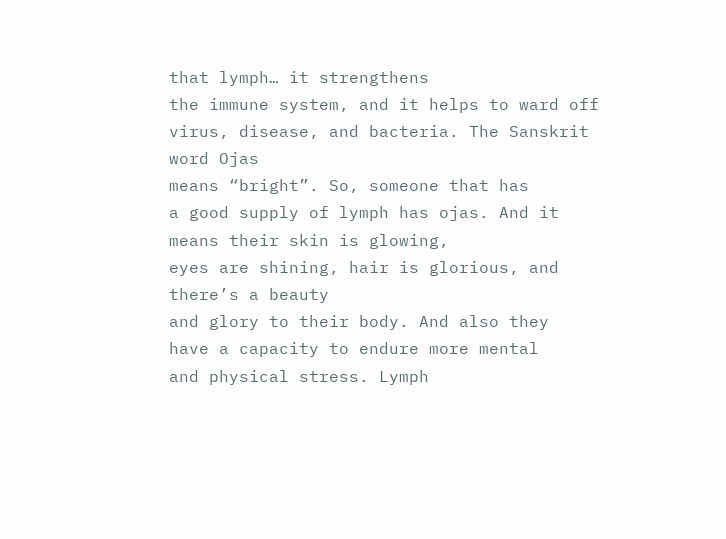that lymph… it strengthens
the immune system, and it helps to ward off
virus, disease, and bacteria. The Sanskrit word Ojas
means “bright”. So, someone that has
a good supply of lymph has ojas. And it means their skin is glowing,
eyes are shining, hair is glorious, and there’s a beauty
and glory to their body. And also they
have a capacity to endure more mental
and physical stress. Lymph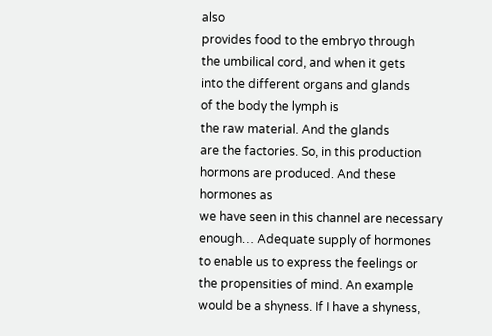also
provides food to the embryo through
the umbilical cord, and when it gets
into the different organs and glands
of the body the lymph is
the raw material. And the glands
are the factories. So, in this production
hormons are produced. And these hormones as
we have seen in this channel are necessary enough… Adequate supply of hormones
to enable us to express the feelings or
the propensities of mind. An example
would be a shyness. If I have a shyness,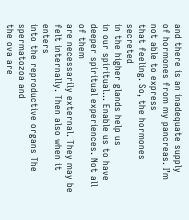and there is an inadequate supply
of hormones from my pancreas. I’m not able to express
that feeling. So, the hormones secreted
in the higher glands help us
in our spiritual… Enable us to have
deeper spiritual experiences. Not all of them
are necessarily external. They may be
felt internally. Then also when it enters
into the reproductive organs The spermatozoa and
the ova are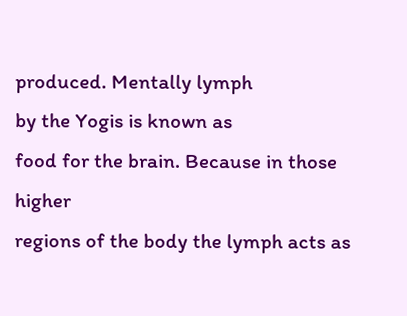produced. Mentally lymph
by the Yogis is known as
food for the brain. Because in those higher
regions of the body the lymph acts as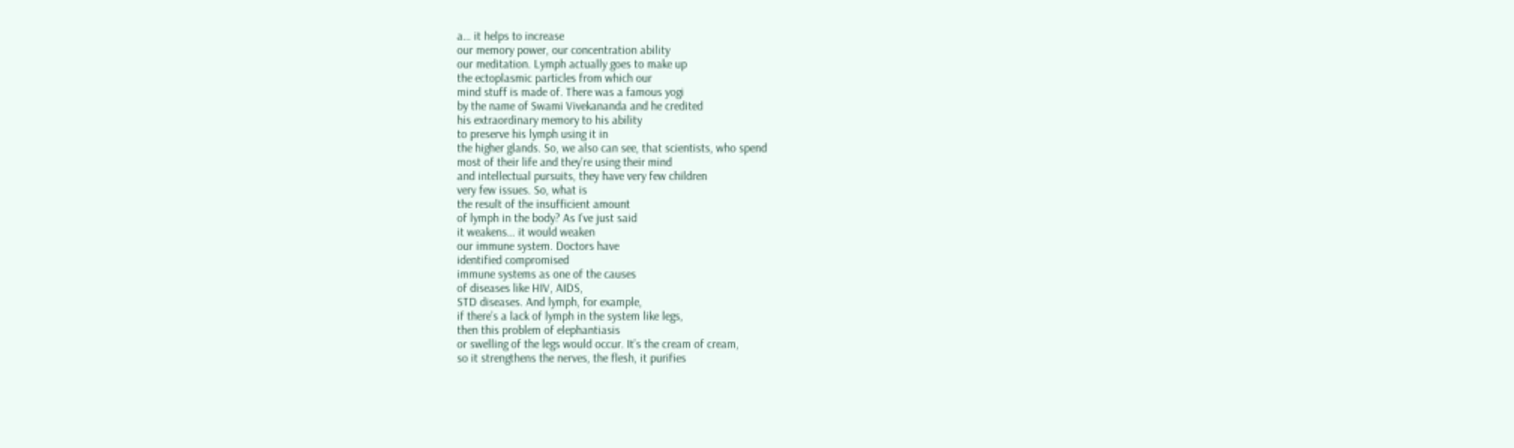a… it helps to increase
our memory power, our concentration ability
our meditation. Lymph actually goes to make up
the ectoplasmic particles from which our
mind stuff is made of. There was a famous yogi
by the name of Swami Vivekananda and he credited
his extraordinary memory to his ability
to preserve his lymph using it in
the higher glands. So, we also can see, that scientists, who spend
most of their life and they’re using their mind
and intellectual pursuits, they have very few children
very few issues. So, what is
the result of the insufficient amount
of lymph in the body? As I’ve just said
it weakens… it would weaken
our immune system. Doctors have
identified compromised
immune systems as one of the causes
of diseases like HIV, AIDS,
STD diseases. And lymph, for example,
if there’s a lack of lymph in the system like legs,
then this problem of elephantiasis
or swelling of the legs would occur. It’s the cream of cream,
so it strengthens the nerves, the flesh, it purifies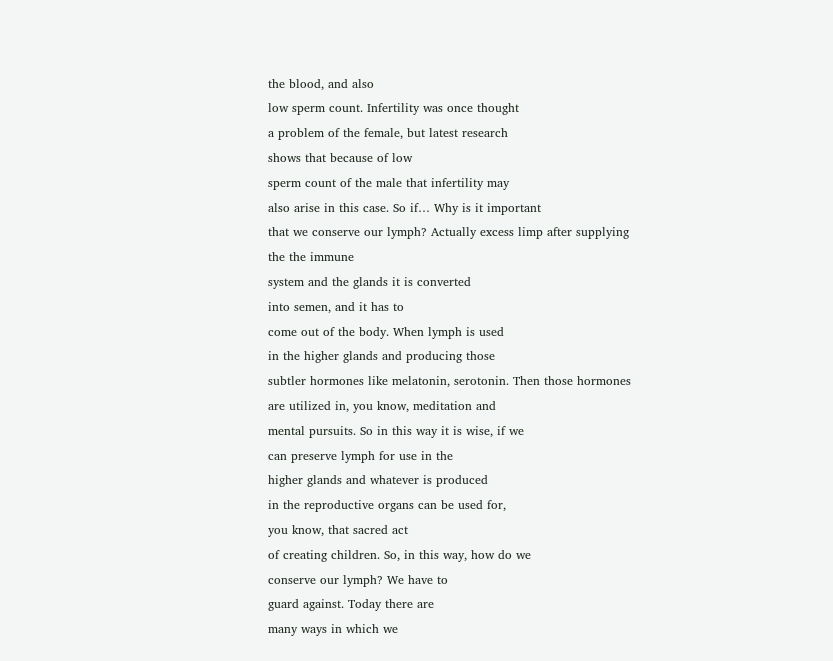the blood, and also
low sperm count. Infertility was once thought
a problem of the female, but latest research
shows that because of low
sperm count of the male that infertility may
also arise in this case. So if… Why is it important
that we conserve our lymph? Actually excess limp after supplying the the immune
system and the glands it is converted
into semen, and it has to
come out of the body. When lymph is used
in the higher glands and producing those
subtler hormones like melatonin, serotonin. Then those hormones
are utilized in, you know, meditation and
mental pursuits. So in this way it is wise, if we
can preserve lymph for use in the
higher glands and whatever is produced
in the reproductive organs can be used for,
you know, that sacred act
of creating children. So, in this way, how do we
conserve our lymph? We have to
guard against. Today there are
many ways in which we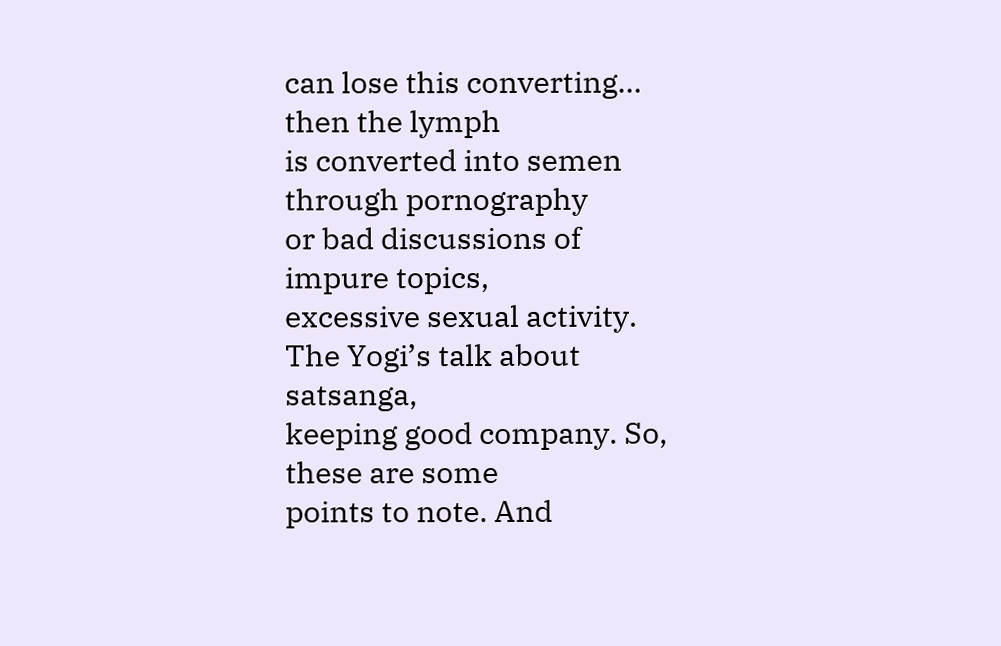can lose this converting… then the lymph
is converted into semen through pornography
or bad discussions of impure topics,
excessive sexual activity. The Yogi’s talk about satsanga,
keeping good company. So, these are some
points to note. And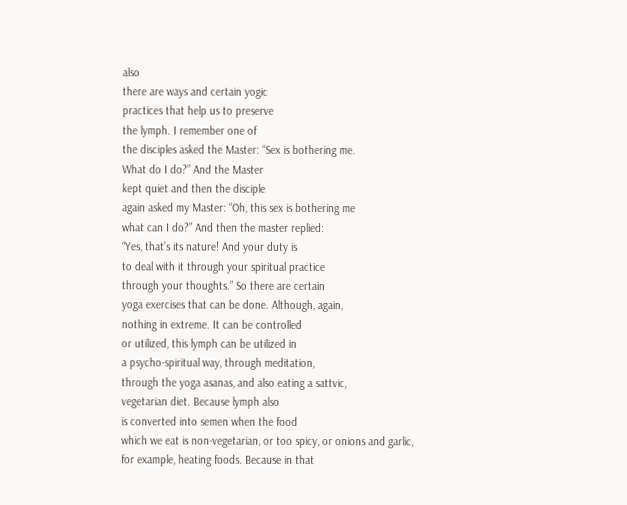also
there are ways and certain yogic
practices that help us to preserve
the lymph. I remember one of
the disciples asked the Master: “Sex is bothering me.
What do I do?” And the Master
kept quiet and then the disciple
again asked my Master: “Oh, this sex is bothering me
what can I do?” And then the master replied:
“Yes, that’s its nature! And your duty is
to deal with it through your spiritual practice
through your thoughts.” So there are certain
yoga exercises that can be done. Although, again,
nothing in extreme. It can be controlled
or utilized, this lymph can be utilized in
a psycho-spiritual way, through meditation,
through the yoga asanas, and also eating a sattvic,
vegetarian diet. Because lymph also
is converted into semen when the food
which we eat is non-vegetarian, or too spicy, or onions and garlic,
for example, heating foods. Because in that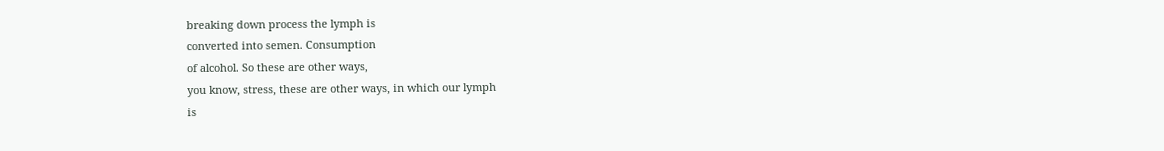breaking down process the lymph is
converted into semen. Consumption
of alcohol. So these are other ways,
you know, stress, these are other ways, in which our lymph
is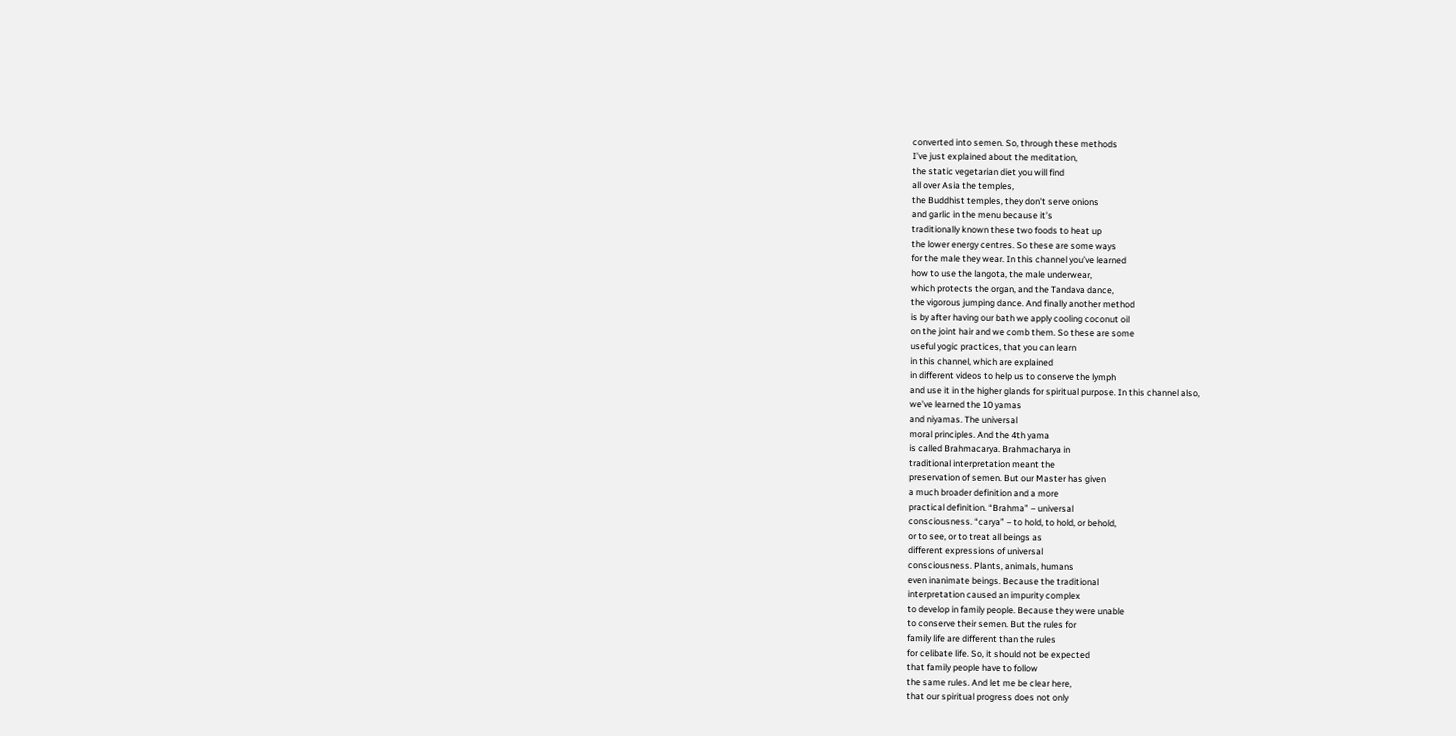converted into semen. So, through these methods
I’ve just explained about the meditation,
the static vegetarian diet you will find
all over Asia the temples,
the Buddhist temples, they don’t serve onions
and garlic in the menu because it’s
traditionally known these two foods to heat up
the lower energy centres. So these are some ways
for the male they wear. In this channel you’ve learned
how to use the langota, the male underwear,
which protects the organ, and the Tandava dance,
the vigorous jumping dance. And finally another method
is by after having our bath we apply cooling coconut oil
on the joint hair and we comb them. So these are some
useful yogic practices, that you can learn
in this channel, which are explained
in different videos to help us to conserve the lymph
and use it in the higher glands for spiritual purpose. In this channel also,
we’ve learned the 10 yamas
and niyamas. The universal
moral principles. And the 4th yama
is called Brahmacarya. Brahmacharya in
traditional interpretation meant the
preservation of semen. But our Master has given
a much broader definition and a more
practical definition. “Brahma” – universal
consciousness. “carya” – to hold, to hold, or behold,
or to see, or to treat all beings as
different expressions of universal
consciousness. Plants, animals, humans
even inanimate beings. Because the traditional
interpretation caused an impurity complex
to develop in family people. Because they were unable
to conserve their semen. But the rules for
family life are different than the rules
for celibate life. So, it should not be expected
that family people have to follow
the same rules. And let me be clear here,
that our spiritual progress does not only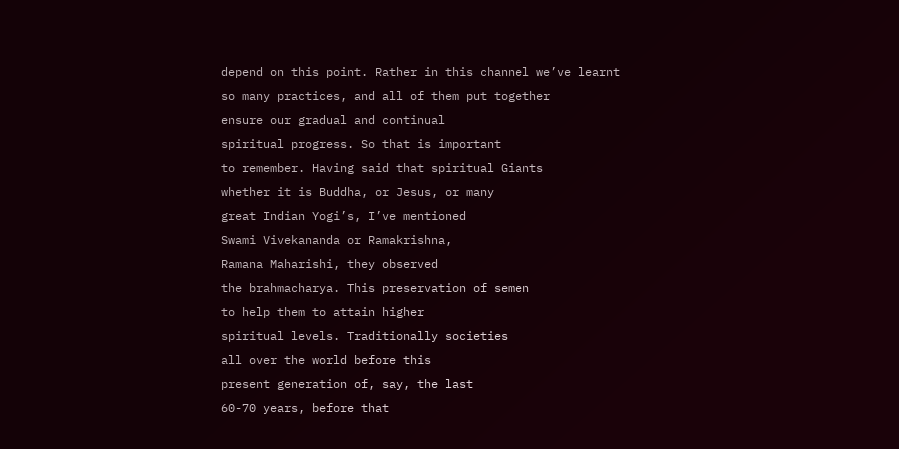depend on this point. Rather in this channel we’ve learnt
so many practices, and all of them put together
ensure our gradual and continual
spiritual progress. So that is important
to remember. Having said that spiritual Giants
whether it is Buddha, or Jesus, or many
great Indian Yogi’s, I’ve mentioned
Swami Vivekananda or Ramakrishna,
Ramana Maharishi, they observed
the brahmacharya. This preservation of semen
to help them to attain higher
spiritual levels. Traditionally societies
all over the world before this
present generation of, say, the last
60-70 years, before that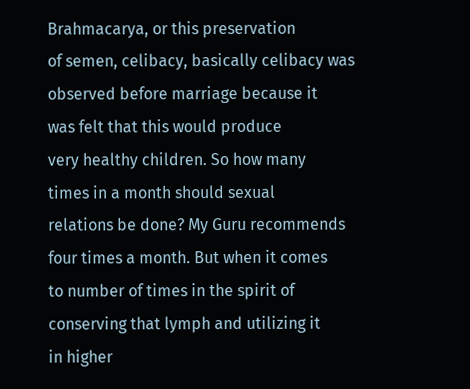Brahmacarya, or this preservation
of semen, celibacy, basically celibacy was
observed before marriage because it
was felt that this would produce
very healthy children. So how many
times in a month should sexual
relations be done? My Guru recommends
four times a month. But when it comes
to number of times in the spirit of
conserving that lymph and utilizing it
in higher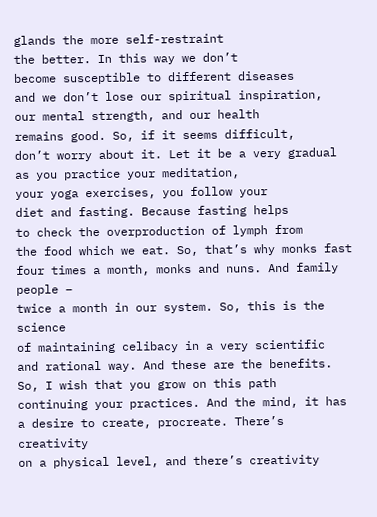glands the more self-restraint
the better. In this way we don’t
become susceptible to different diseases
and we don’t lose our spiritual inspiration,
our mental strength, and our health
remains good. So, if it seems difficult,
don’t worry about it. Let it be a very gradual
as you practice your meditation,
your yoga exercises, you follow your
diet and fasting. Because fasting helps
to check the overproduction of lymph from
the food which we eat. So, that’s why monks fast
four times a month, monks and nuns. And family people –
twice a month in our system. So, this is the science
of maintaining celibacy in a very scientific
and rational way. And these are the benefits.
So, I wish that you grow on this path
continuing your practices. And the mind, it has
a desire to create, procreate. There’s creativity
on a physical level, and there’s creativity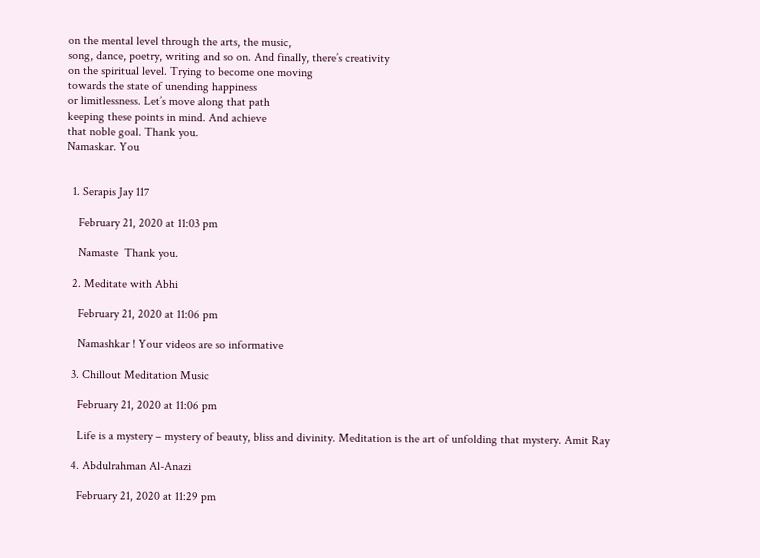on the mental level through the arts, the music,
song, dance, poetry, writing and so on. And finally, there’s creativity
on the spiritual level. Trying to become one moving
towards the state of unending happiness
or limitlessness. Let’s move along that path
keeping these points in mind. And achieve
that noble goal. Thank you.
Namaskar. You


  1. Serapis Jay 117

    February 21, 2020 at 11:03 pm

    Namaste  Thank you.

  2. Meditate with Abhi

    February 21, 2020 at 11:06 pm

    Namashkar ! Your videos are so informative

  3. Chillout Meditation Music

    February 21, 2020 at 11:06 pm

    Life is a mystery – mystery of beauty, bliss and divinity. Meditation is the art of unfolding that mystery. Amit Ray

  4. Abdulrahman Al-Anazi

    February 21, 2020 at 11:29 pm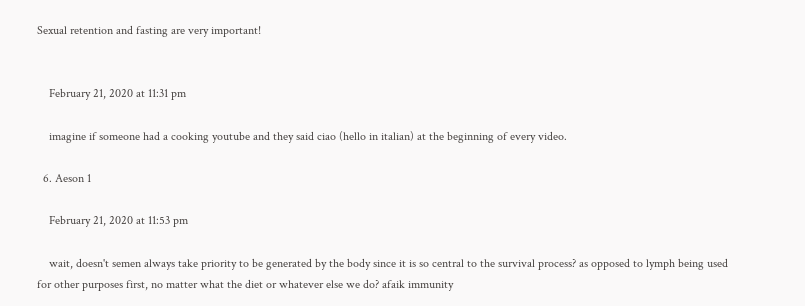Sexual retention and fasting are very important!


    February 21, 2020 at 11:31 pm

    imagine if someone had a cooking youtube and they said ciao (hello in italian) at the beginning of every video.

  6. Aeson 1

    February 21, 2020 at 11:53 pm

    wait, doesn't semen always take priority to be generated by the body since it is so central to the survival process? as opposed to lymph being used for other purposes first, no matter what the diet or whatever else we do? afaik immunity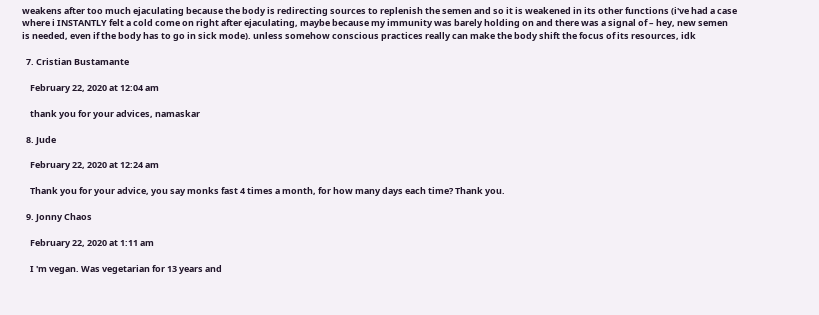weakens after too much ejaculating because the body is redirecting sources to replenish the semen and so it is weakened in its other functions (i've had a case where i INSTANTLY felt a cold come on right after ejaculating, maybe because my immunity was barely holding on and there was a signal of – hey, new semen is needed, even if the body has to go in sick mode). unless somehow conscious practices really can make the body shift the focus of its resources, idk

  7. Cristian Bustamante

    February 22, 2020 at 12:04 am

    thank you for your advices, namaskar

  8. Jude

    February 22, 2020 at 12:24 am

    Thank you for your advice, you say monks fast 4 times a month, for how many days each time? Thank you.

  9. Jonny Chaos

    February 22, 2020 at 1:11 am

    I 'm vegan. Was vegetarian for 13 years and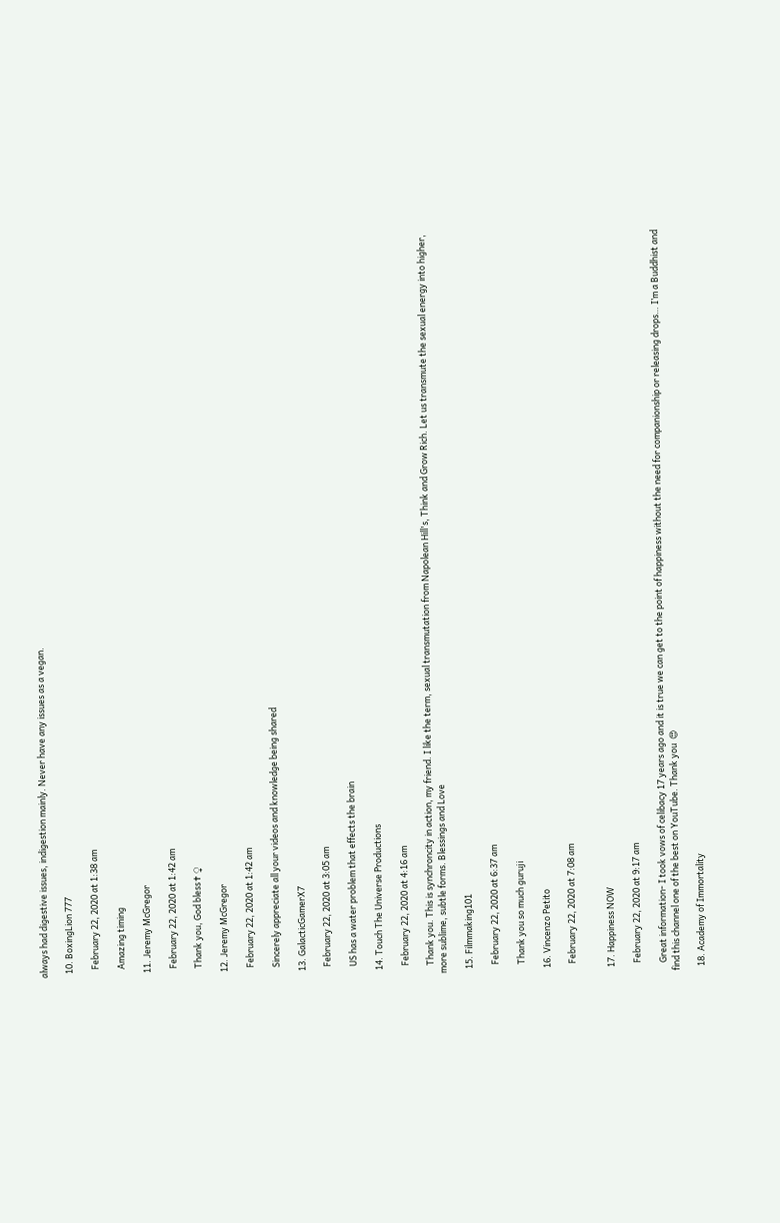always had digestive issues, indigestion mainly. Never have any issues as a vegan.

  10. BoxingLion 777

    February 22, 2020 at 1:38 am

    Amazing timing

  11. Jeremy McGregor

    February 22, 2020 at 1:42 am

    Thank you, God bless✝♀

  12. Jeremy McGregor

    February 22, 2020 at 1:42 am

    Sincerely appreciate all your videos and knowledge being shared

  13. GalacticGamerX7

    February 22, 2020 at 3:05 am

    US has a water problem that effects the brain

  14. Touch The Universe Productions

    February 22, 2020 at 4:16 am

    Thank you. This is synchroncity in action, my friend. I like the term, sexual transmutation from Napolean Hill's, Think and Grow Rich. Let us transmute the sexual energy into higher, more sublime, subtle forms. Blessings and Love

  15. Filmmaking101

    February 22, 2020 at 6:37 am

    Thank you so much guruji

  16. Vincenzo Petito

    February 22, 2020 at 7:08 am


  17. Happiness NOW

    February 22, 2020 at 9:17 am

    Great information- I took vows of celibacy 17 years ago and it is true we can get to the point of happiness without the need for companionship or releasing drops… I’m a Buddhist and find this channel one of the best on YouTube. Thank you  😍

  18. Academy of Immortality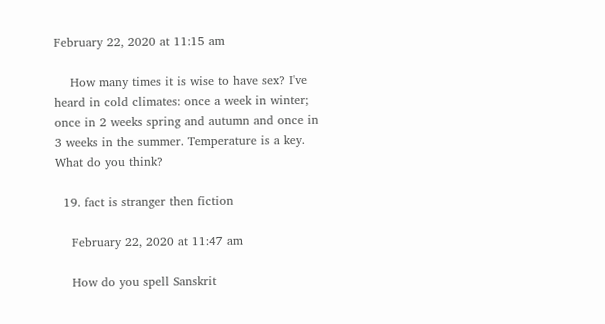February 22, 2020 at 11:15 am

    How many times it is wise to have sex? I've heard in cold climates: once a week in winter; once in 2 weeks spring and autumn and once in 3 weeks in the summer. Temperature is a key. What do you think?

  19. fact is stranger then fiction

    February 22, 2020 at 11:47 am

    How do you spell Sanskrit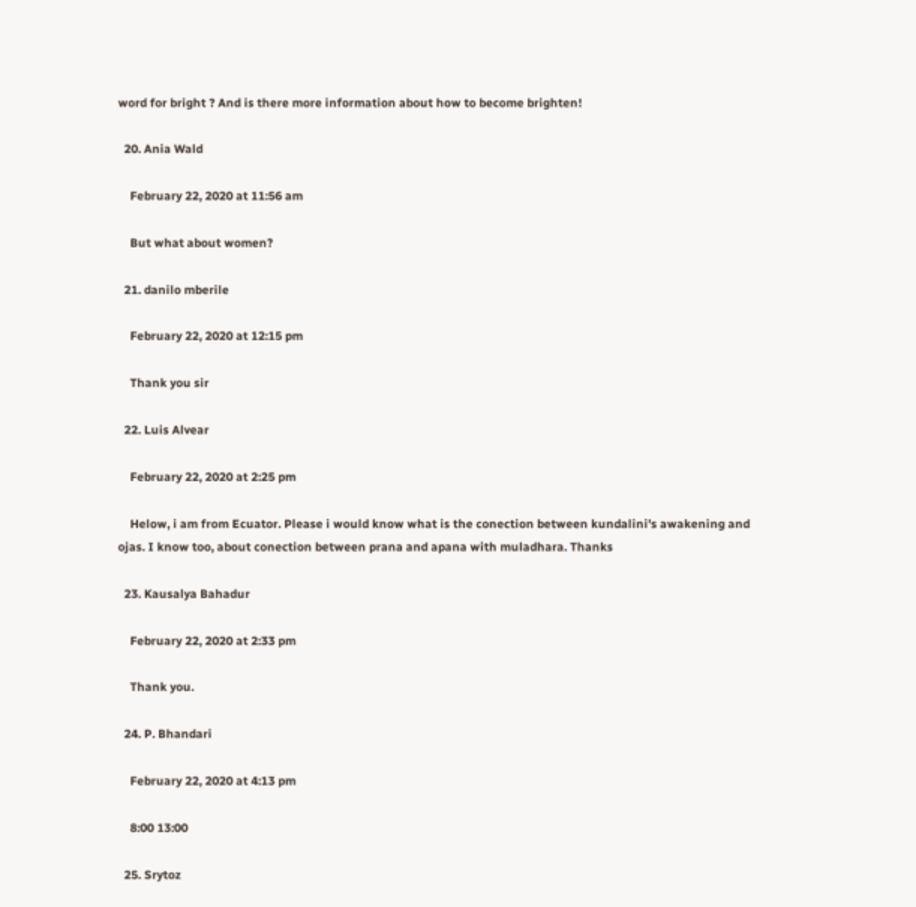word for bright ? And is there more information about how to become brighten!

  20. Ania Wald

    February 22, 2020 at 11:56 am

    But what about women?

  21. danilo mberile

    February 22, 2020 at 12:15 pm

    Thank you sir

  22. Luis Alvear

    February 22, 2020 at 2:25 pm

    Helow, i am from Ecuator. Please i would know what is the conection between kundalini's awakening and ojas. I know too, about conection between prana and apana with muladhara. Thanks

  23. Kausalya Bahadur

    February 22, 2020 at 2:33 pm

    Thank you.

  24. P. Bhandari

    February 22, 2020 at 4:13 pm

    8:00 13:00

  25. Srytoz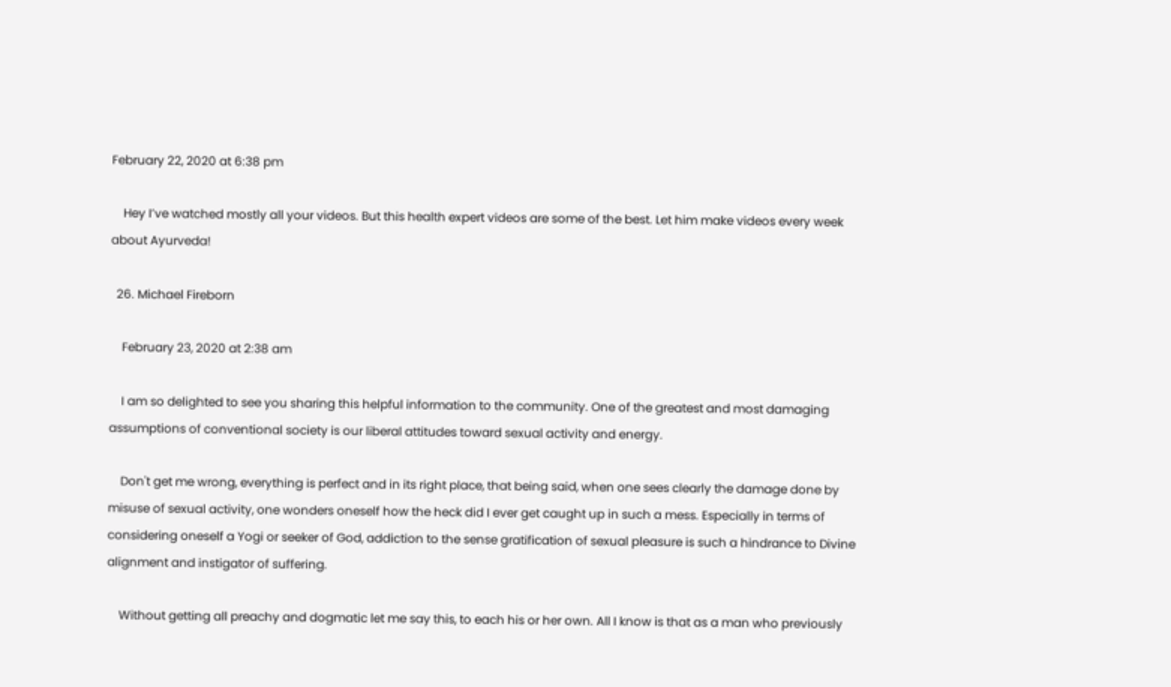February 22, 2020 at 6:38 pm

    Hey I’ve watched mostly all your videos. But this health expert videos are some of the best. Let him make videos every week about Ayurveda!

  26. Michael Fireborn

    February 23, 2020 at 2:38 am

    I am so delighted to see you sharing this helpful information to the community. One of the greatest and most damaging assumptions of conventional society is our liberal attitudes toward sexual activity and energy.

    Don't get me wrong, everything is perfect and in its right place, that being said, when one sees clearly the damage done by misuse of sexual activity, one wonders oneself how the heck did I ever get caught up in such a mess. Especially in terms of considering oneself a Yogi or seeker of God, addiction to the sense gratification of sexual pleasure is such a hindrance to Divine alignment and instigator of suffering.

    Without getting all preachy and dogmatic let me say this, to each his or her own. All I know is that as a man who previously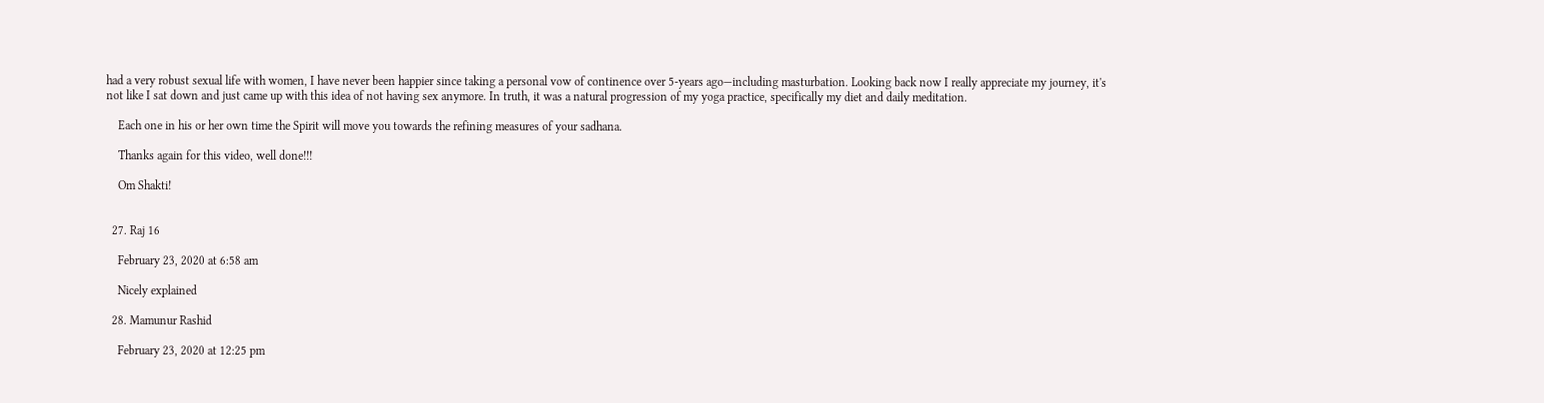had a very robust sexual life with women, I have never been happier since taking a personal vow of continence over 5-years ago—including masturbation. Looking back now I really appreciate my journey, it's not like I sat down and just came up with this idea of not having sex anymore. In truth, it was a natural progression of my yoga practice, specifically my diet and daily meditation.

    Each one in his or her own time the Spirit will move you towards the refining measures of your sadhana.

    Thanks again for this video, well done!!!

    Om Shakti!


  27. Raj 16

    February 23, 2020 at 6:58 am

    Nicely explained

  28. Mamunur Rashid

    February 23, 2020 at 12:25 pm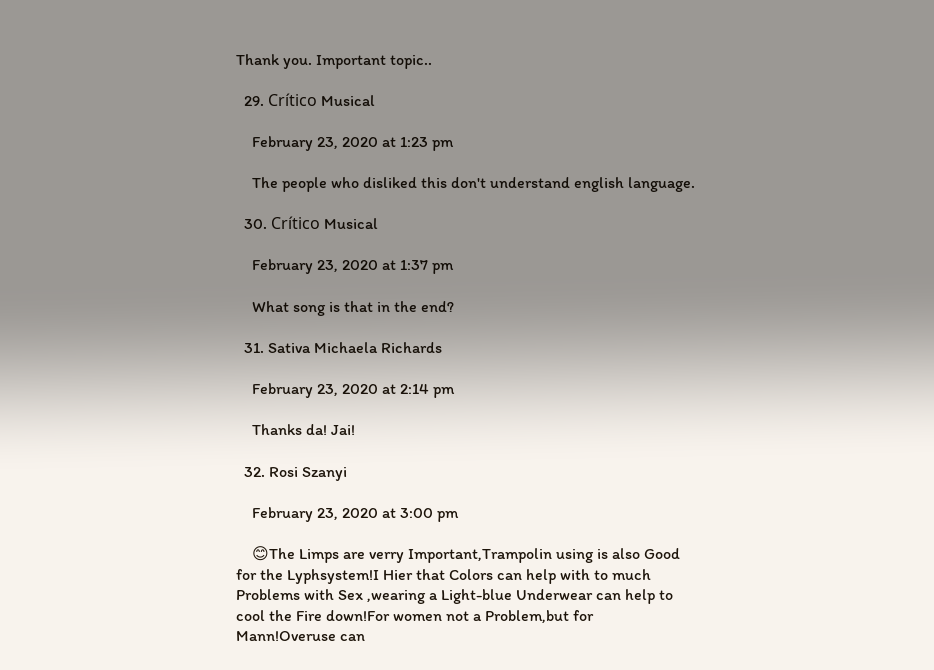Thank you. Important topic..

  29. Crítico Musical

    February 23, 2020 at 1:23 pm

    The people who disliked this don't understand english language.

  30. Crítico Musical

    February 23, 2020 at 1:37 pm

    What song is that in the end?

  31. Sativa Michaela Richards

    February 23, 2020 at 2:14 pm

    Thanks da! Jai!

  32. Rosi Szanyi

    February 23, 2020 at 3:00 pm

    😊The Limps are verry Important,Trampolin using is also Good for the Lyphsystem!I Hier that Colors can help with to much Problems with Sex ,wearing a Light-blue Underwear can help to cool the Fire down!For women not a Problem,but for Mann!Overuse can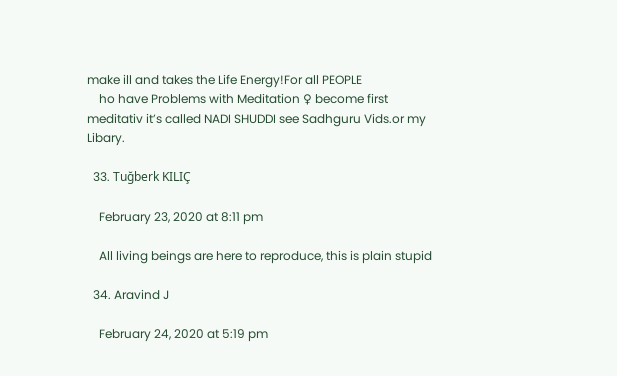make ill and takes the Life Energy!For all PEOPLE
    ho have Problems with Meditation ♀ become first meditativ it’s called NADI SHUDDI see Sadhguru Vids.or my Libary.

  33. Tuğberk KILIÇ

    February 23, 2020 at 8:11 pm

    All living beings are here to reproduce, this is plain stupid

  34. Aravind J

    February 24, 2020 at 5:19 pm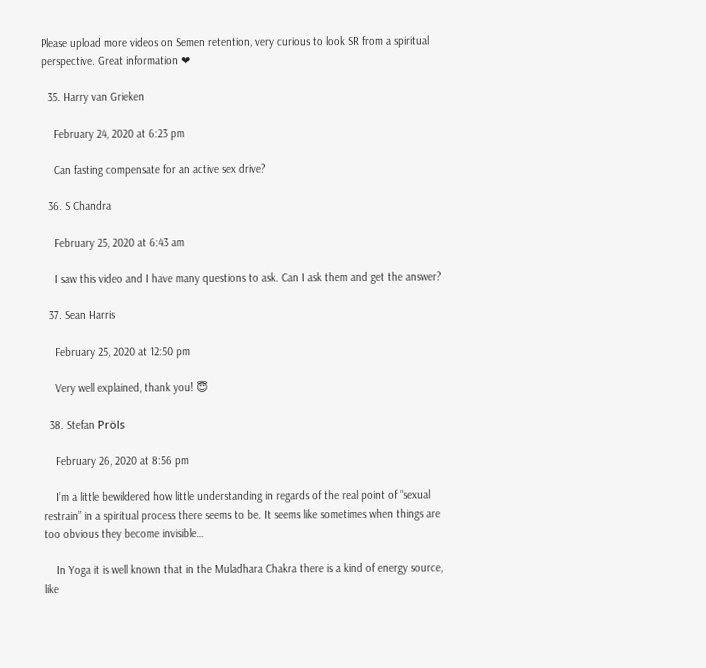Please upload more videos on Semen retention, very curious to look SR from a spiritual perspective. Great information ❤

  35. Harry van Grieken

    February 24, 2020 at 6:23 pm

    Can fasting compensate for an active sex drive?

  36. S Chandra

    February 25, 2020 at 6:43 am

    I saw this video and I have many questions to ask. Can I ask them and get the answer?

  37. Sean Harris

    February 25, 2020 at 12:50 pm

    Very well explained, thank you! 😇

  38. Stefan Pröls

    February 26, 2020 at 8:56 pm

    I’m a little bewildered how little understanding in regards of the real point of “sexual restrain” in a spiritual process there seems to be. It seems like sometimes when things are too obvious they become invisible…

    In Yoga it is well known that in the Muladhara Chakra there is a kind of energy source, like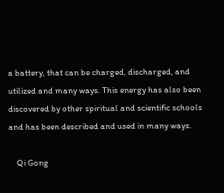a battery, that can be charged, discharged, and utilized and many ways. This energy has also been discovered by other spiritual and scientific schools and has been described and used in many ways.

    Qi Gong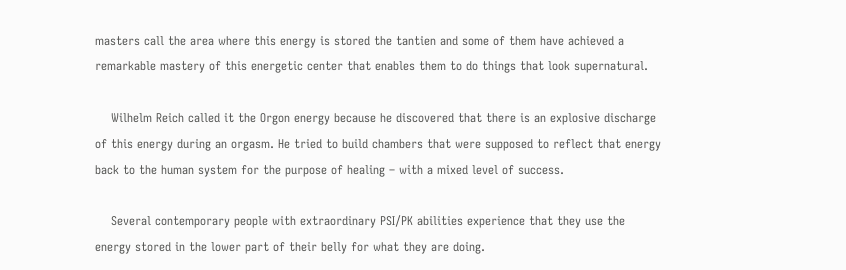masters call the area where this energy is stored the tantien and some of them have achieved a remarkable mastery of this energetic center that enables them to do things that look supernatural.

    Wilhelm Reich called it the Orgon energy because he discovered that there is an explosive discharge of this energy during an orgasm. He tried to build chambers that were supposed to reflect that energy back to the human system for the purpose of healing – with a mixed level of success.

    Several contemporary people with extraordinary PSI/PK abilities experience that they use the energy stored in the lower part of their belly for what they are doing.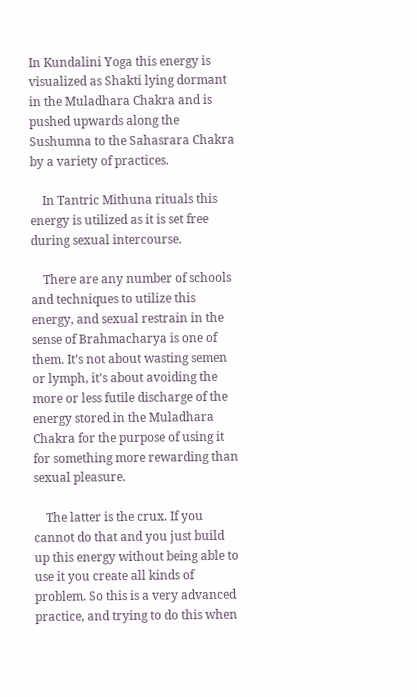In Kundalini Yoga this energy is visualized as Shakti lying dormant in the Muladhara Chakra and is pushed upwards along the Sushumna to the Sahasrara Chakra by a variety of practices.

    In Tantric Mithuna rituals this energy is utilized as it is set free during sexual intercourse.

    There are any number of schools and techniques to utilize this energy, and sexual restrain in the sense of Brahmacharya is one of them. It’s not about wasting semen or lymph, it's about avoiding the more or less futile discharge of the energy stored in the Muladhara Chakra for the purpose of using it for something more rewarding than sexual pleasure.

    The latter is the crux. If you cannot do that and you just build up this energy without being able to use it you create all kinds of problem. So this is a very advanced practice, and trying to do this when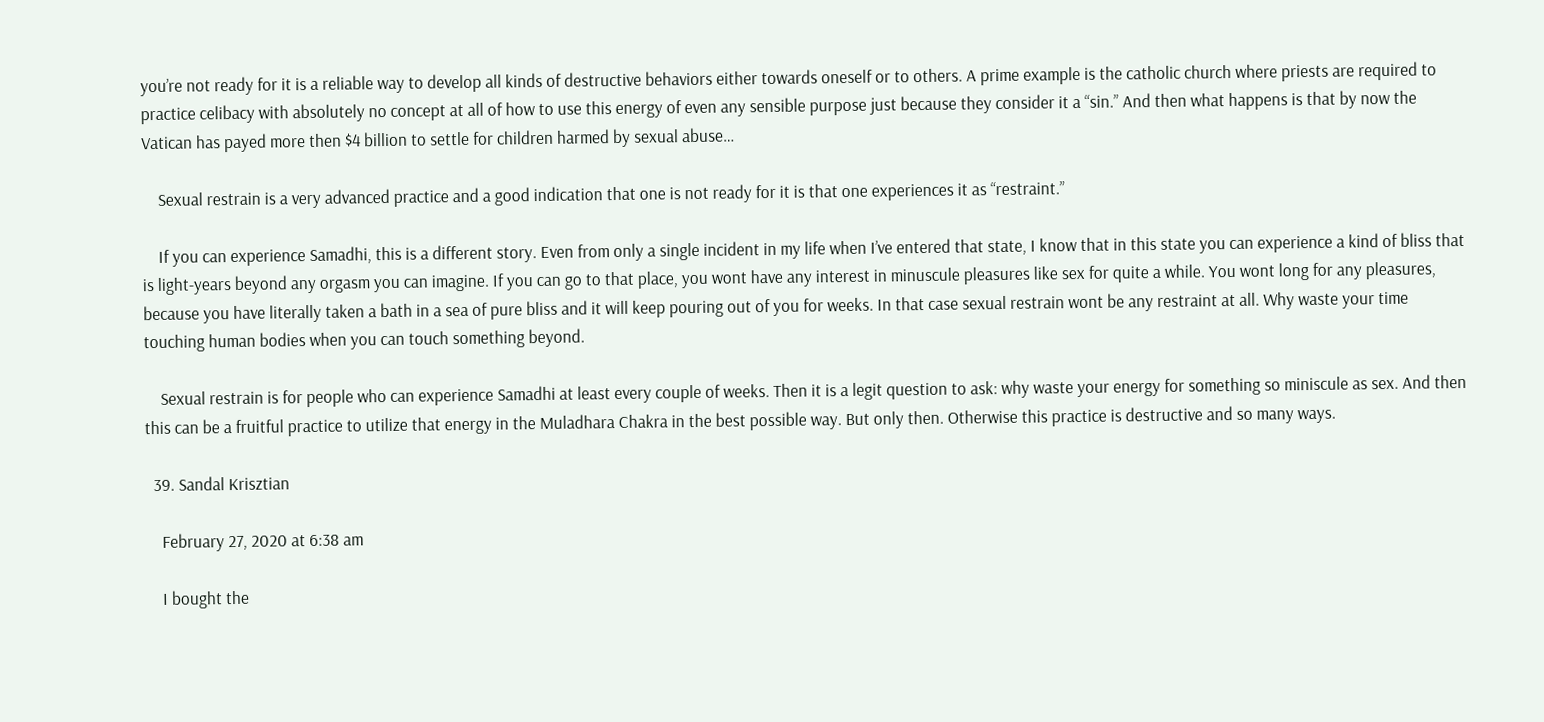you’re not ready for it is a reliable way to develop all kinds of destructive behaviors either towards oneself or to others. A prime example is the catholic church where priests are required to practice celibacy with absolutely no concept at all of how to use this energy of even any sensible purpose just because they consider it a “sin.” And then what happens is that by now the Vatican has payed more then $4 billion to settle for children harmed by sexual abuse…

    Sexual restrain is a very advanced practice and a good indication that one is not ready for it is that one experiences it as “restraint.”

    If you can experience Samadhi, this is a different story. Even from only a single incident in my life when I’ve entered that state, I know that in this state you can experience a kind of bliss that is light-years beyond any orgasm you can imagine. If you can go to that place, you wont have any interest in minuscule pleasures like sex for quite a while. You wont long for any pleasures, because you have literally taken a bath in a sea of pure bliss and it will keep pouring out of you for weeks. In that case sexual restrain wont be any restraint at all. Why waste your time touching human bodies when you can touch something beyond.

    Sexual restrain is for people who can experience Samadhi at least every couple of weeks. Then it is a legit question to ask: why waste your energy for something so miniscule as sex. And then this can be a fruitful practice to utilize that energy in the Muladhara Chakra in the best possible way. But only then. Otherwise this practice is destructive and so many ways.

  39. Sandal Krisztian

    February 27, 2020 at 6:38 am

    I bought the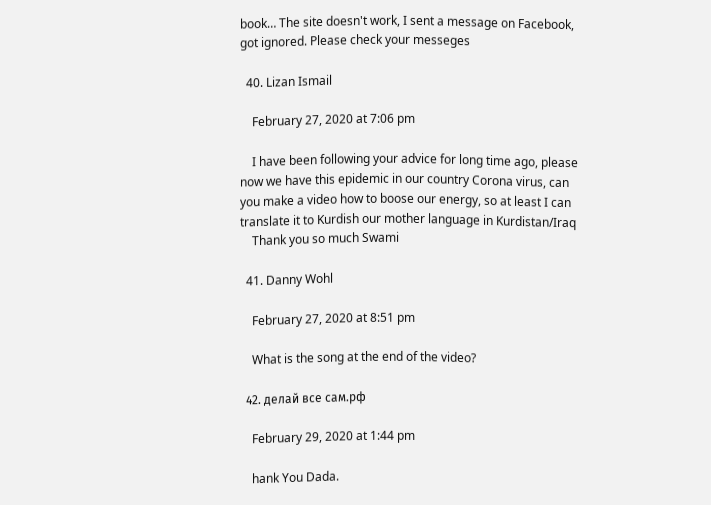book… The site doesn't work, I sent a message on Facebook, got ignored. Please check your messeges

  40. Lizan Ismail

    February 27, 2020 at 7:06 pm

    I have been following your advice for long time ago, please now we have this epidemic in our country Corona virus, can you make a video how to boose our energy, so at least I can translate it to Kurdish our mother language in Kurdistan/Iraq
    Thank you so much Swami

  41. Danny Wohl

    February 27, 2020 at 8:51 pm

    What is the song at the end of the video?

  42. делай все сам.рф

    February 29, 2020 at 1:44 pm

    hank You Dada.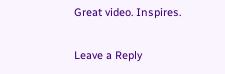Great video. Inspires.

Leave a Reply